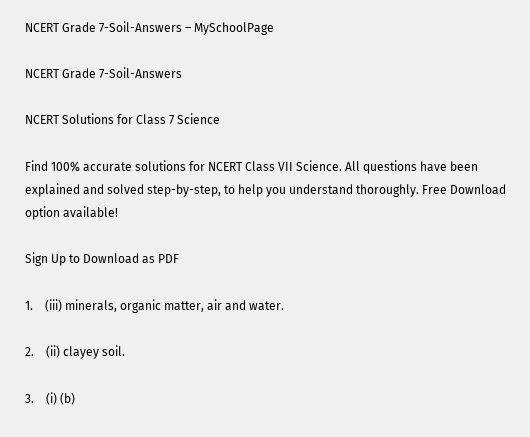NCERT Grade 7-Soil-Answers – MySchoolPage

NCERT Grade 7-Soil-Answers

NCERT Solutions for Class 7 Science

Find 100% accurate solutions for NCERT Class VII Science. All questions have been explained and solved step-by-step, to help you understand thoroughly. Free Download option available!

Sign Up to Download as PDF

1.    (iii) minerals, organic matter, air and water.

2.    (ii) clayey soil.

3.    (i) (b)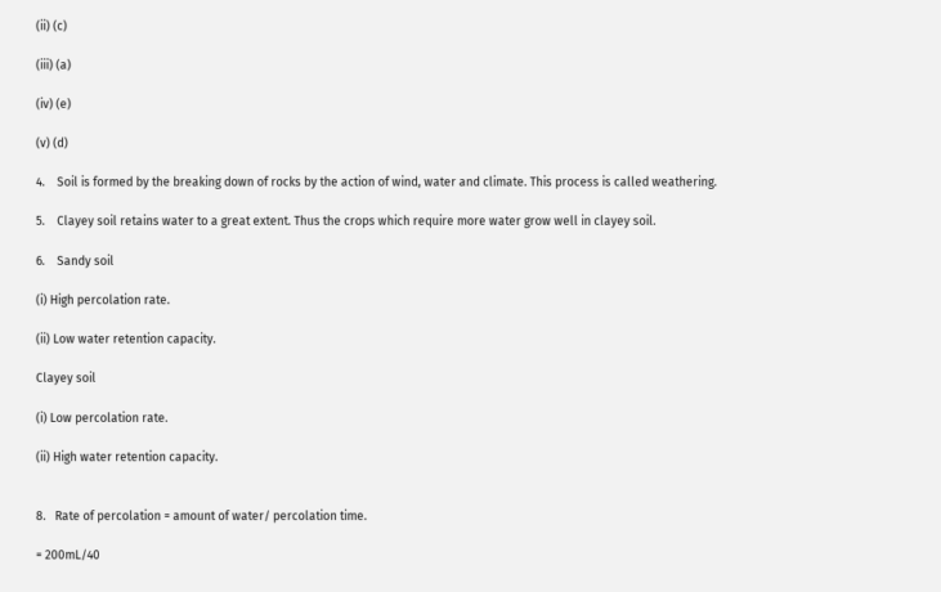(ii) (c)

(iii) (a)

(iv) (e)

(v) (d)

4.    Soil is formed by the breaking down of rocks by the action of wind, water and climate. This process is called weathering.

5.    Clayey soil retains water to a great extent. Thus the crops which require more water grow well in clayey soil.

6.    Sandy soil

(i) High percolation rate.

(ii) Low water retention capacity.

Clayey soil

(i) Low percolation rate.

(ii) High water retention capacity.


8.   Rate of percolation = amount of water/ percolation time.

= 200mL/40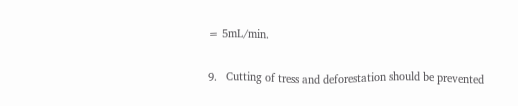= 5mL/min.

9.   Cutting of tress and deforestation should be prevented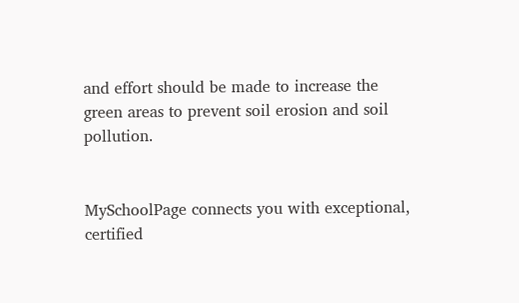and effort should be made to increase the green areas to prevent soil erosion and soil pollution.


MySchoolPage connects you with exceptional, certified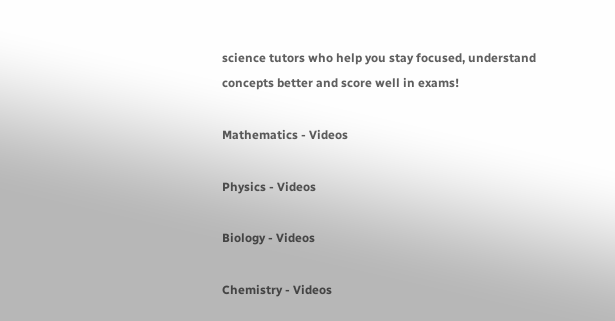science tutors who help you stay focused, understand concepts better and score well in exams!

Mathematics - Videos

Physics - Videos

Biology - Videos

Chemistry - Videos